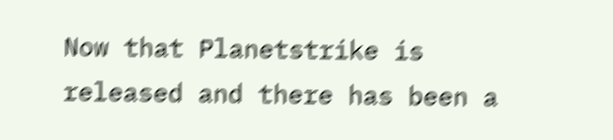Now that Planetstrike is released and there has been a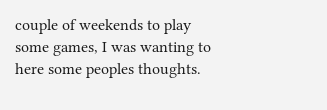couple of weekends to play some games, I was wanting to here some peoples thoughts.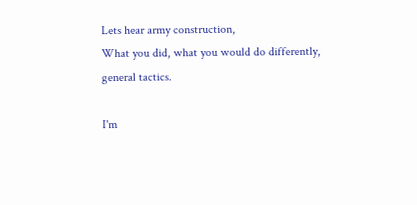Lets hear army construction,
What you did, what you would do differently,
general tactics.

I'm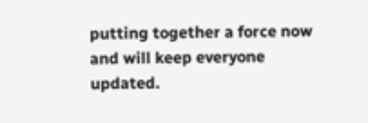putting together a force now and will keep everyone updated.